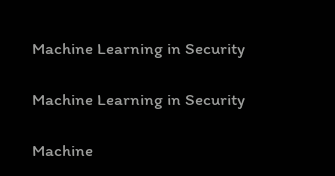Machine Learning in Security

Machine Learning in Security

Machine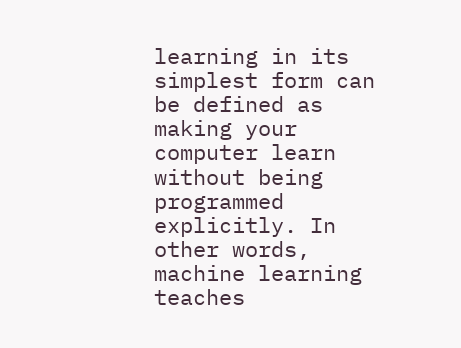learning in its simplest form can be defined as making your computer learn without being programmed explicitly. In other words, machine learning teaches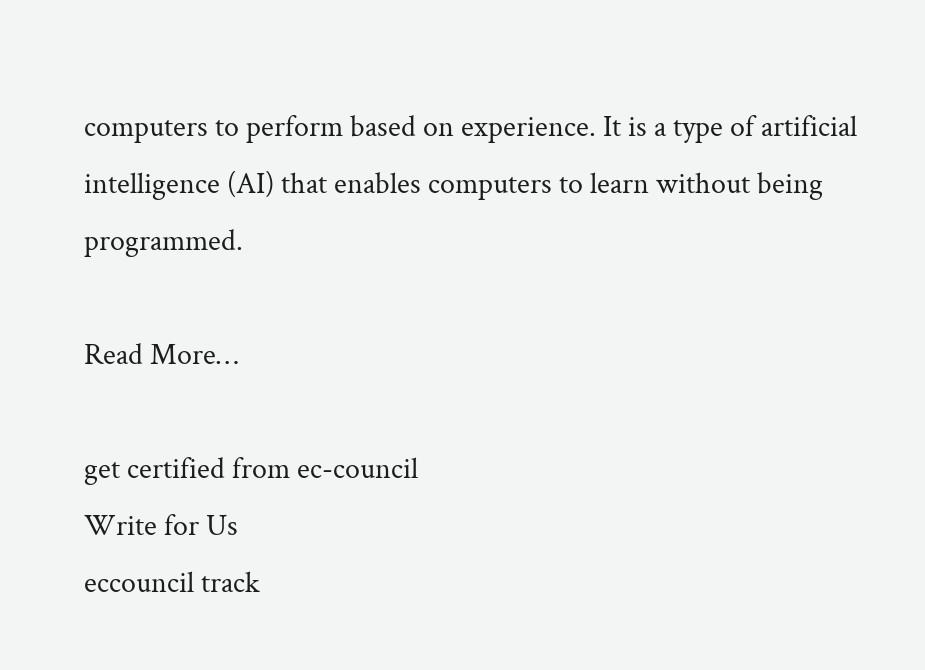computers to perform based on experience. It is a type of artificial intelligence (AI) that enables computers to learn without being programmed.

Read More…

get certified from ec-council
Write for Us
eccouncil track